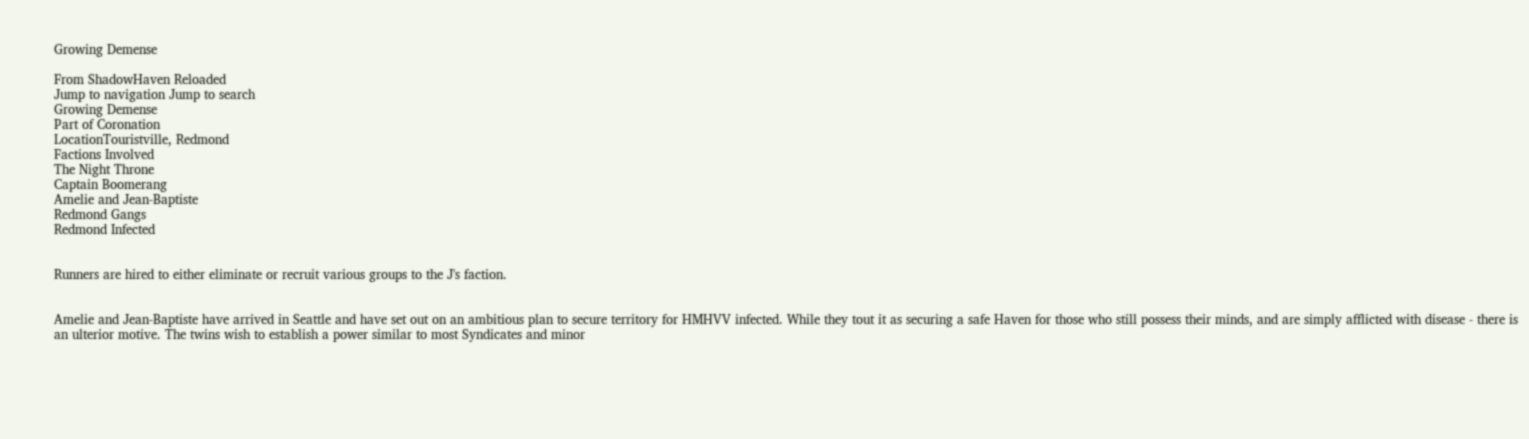Growing Demense

From ShadowHaven Reloaded
Jump to navigation Jump to search
Growing Demense
Part of Coronation
LocationTouristville, Redmond
Factions Involved
The Night Throne
Captain Boomerang
Amelie and Jean-Baptiste
Redmond Gangs
Redmond Infected


Runners are hired to either eliminate or recruit various groups to the J's faction.


Amelie and Jean-Baptiste have arrived in Seattle and have set out on an ambitious plan to secure territory for HMHVV infected. While they tout it as securing a safe Haven for those who still possess their minds, and are simply afflicted with disease - there is an ulterior motive. The twins wish to establish a power similar to most Syndicates and minor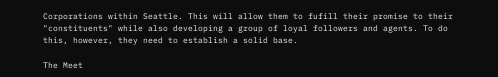Corporations within Seattle. This will allow them to fufill their promise to their "constituents" while also developing a group of loyal followers and agents. To do this, however, they need to establish a solid base.

The Meet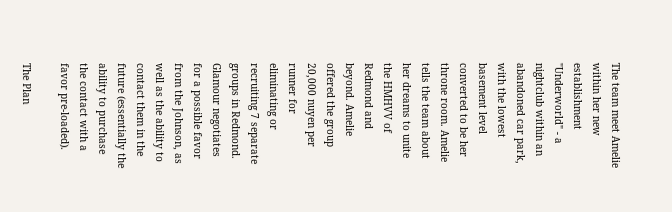The team meet Amelie within her new establishment "Underworld" - a nightclub within an abandoned car park, with the lowest basement level converted to be her throne room. Amelie tells the team about her dreams to unite the HMHVV of Redmond and beyond. Amelie offered the group 20,000 nuyen per runner for eliminating or recruiting 7 separate groups in Redmond. Glamour negotiates for a possible favor from the Johnson, as well as the ability to contact them in the future (essentially the ability to purchase the contact with a favor pre-loaded).

The Plan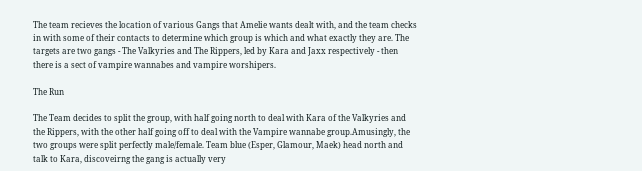The team recieves the location of various Gangs that Amelie wants dealt with, and the team checks in with some of their contacts to determine which group is which and what exactly they are. The targets are two gangs - The Valkyries and The Rippers, led by Kara and Jaxx respectively - then there is a sect of vampire wannabes and vampire worshipers.

The Run

The Team decides to split the group, with half going north to deal with Kara of the Valkyries and the Rippers, with the other half going off to deal with the Vampire wannabe group.Amusingly, the two groups were split perfectly male/female. Team blue (Esper, Glamour, Maek) head north and talk to Kara, discoveirng the gang is actually very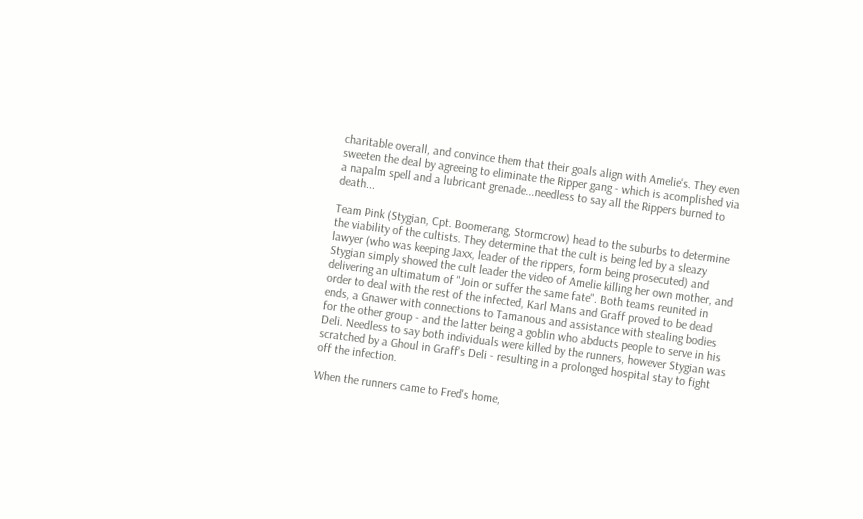charitable overall, and convince them that their goals align with Amelie's. They even sweeten the deal by agreeing to eliminate the Ripper gang - which is acomplished via a napalm spell and a lubricant grenade...needless to say all the Rippers burned to death...

Team Pink (Stygian, Cpt. Boomerang, Stormcrow) head to the suburbs to determine the viability of the cultists. They determine that the cult is being led by a sleazy lawyer (who was keeping Jaxx, leader of the rippers, form being prosecuted) and Stygian simply showed the cult leader the video of Amelie killing her own mother, and delivering an ultimatum of "Join or suffer the same fate". Both teams reunited in order to deal with the rest of the infected, Karl Mans and Graff proved to be dead ends, a Gnawer with connections to Tamanous and assistance with stealing bodies for the other group - and the latter being a goblin who abducts people to serve in his Deli. Needless to say both individuals were killed by the runners, however Stygian was scratched by a Ghoul in Graff's Deli - resulting in a prolonged hospital stay to fight off the infection.

When the runners came to Fred's home,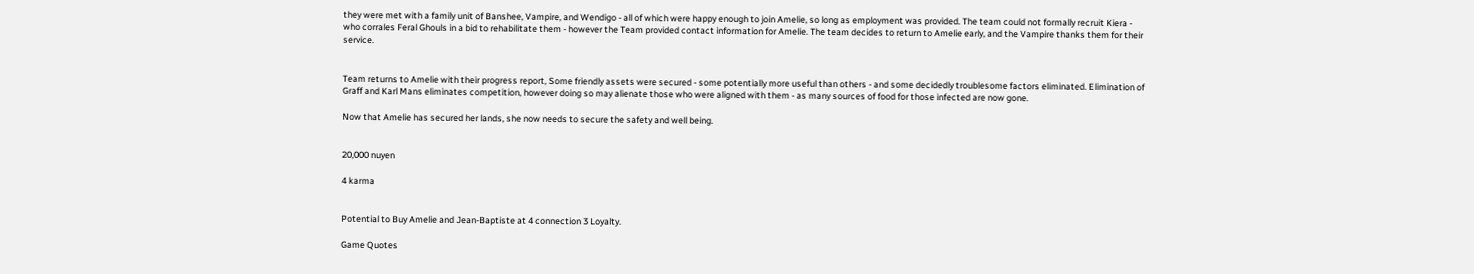they were met with a family unit of Banshee, Vampire, and Wendigo - all of which were happy enough to join Amelie, so long as employment was provided. The team could not formally recruit Kiera - who corrales Feral Ghouls in a bid to rehabilitate them - however the Team provided contact information for Amelie. The team decides to return to Amelie early, and the Vampire thanks them for their service.


Team returns to Amelie with their progress report, Some friendly assets were secured - some potentially more useful than others - and some decidedly troublesome factors eliminated. Elimination of Graff and Karl Mans eliminates competition, however doing so may alienate those who were aligned with them - as many sources of food for those infected are now gone.

Now that Amelie has secured her lands, she now needs to secure the safety and well being.


20,000 nuyen

4 karma


Potential to Buy Amelie and Jean-Baptiste at 4 connection 3 Loyalty.

Game Quotes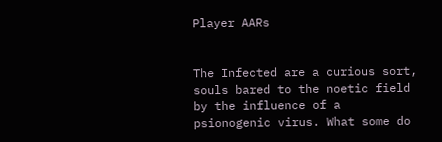Player AARs


The Infected are a curious sort, souls bared to the noetic field by the influence of a psionogenic virus. What some do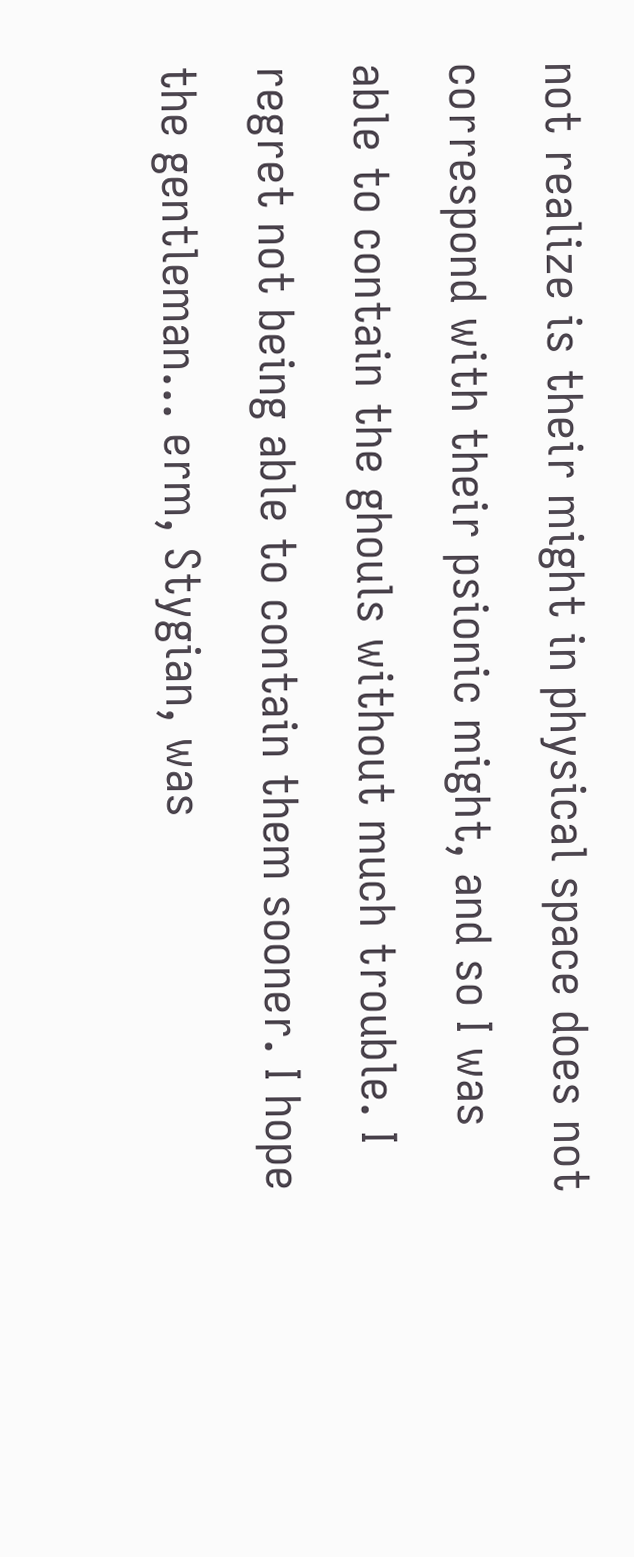not realize is their might in physical space does not correspond with their psionic might, and so I was able to contain the ghouls without much trouble. I regret not being able to contain them sooner. I hope the gentleman... erm, Stygian, was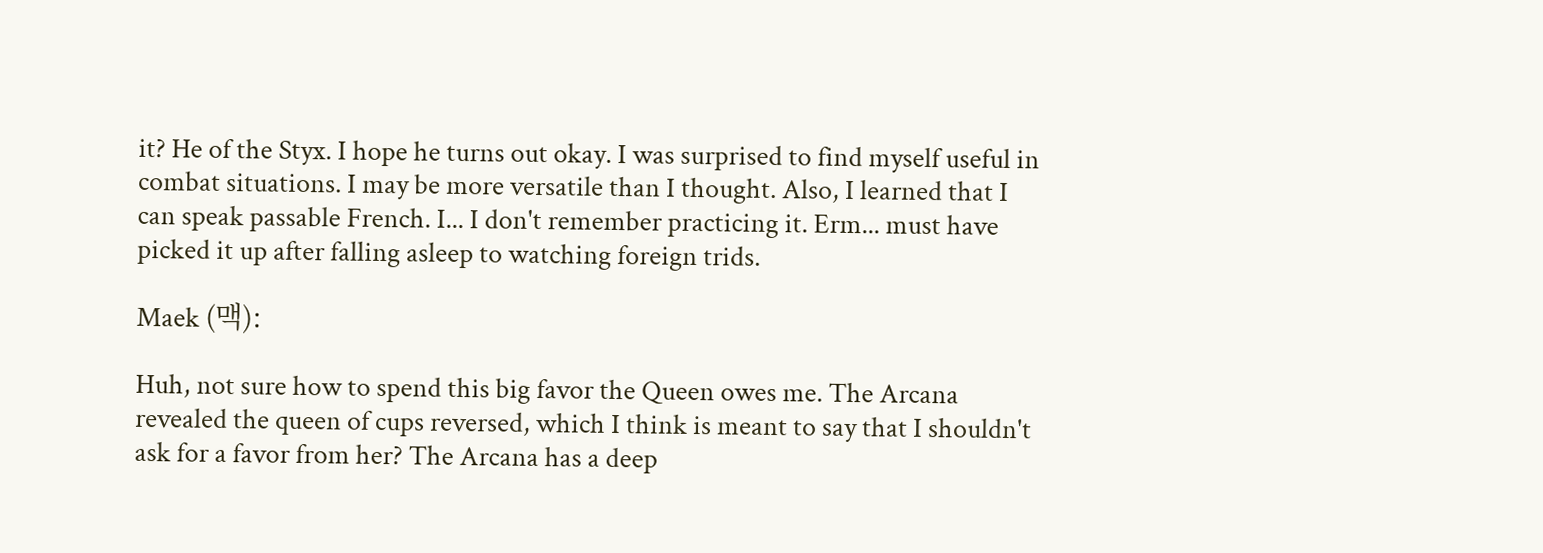it? He of the Styx. I hope he turns out okay. I was surprised to find myself useful in combat situations. I may be more versatile than I thought. Also, I learned that I can speak passable French. I... I don't remember practicing it. Erm... must have picked it up after falling asleep to watching foreign trids.

Maek (맥):

Huh, not sure how to spend this big favor the Queen owes me. The Arcana revealed the queen of cups reversed, which I think is meant to say that I shouldn't ask for a favor from her? The Arcana has a deep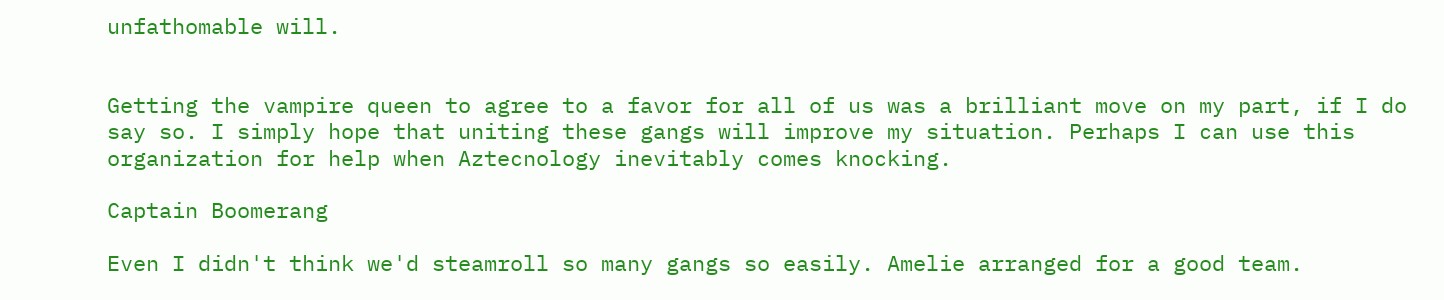unfathomable will.


Getting the vampire queen to agree to a favor for all of us was a brilliant move on my part, if I do say so. I simply hope that uniting these gangs will improve my situation. Perhaps I can use this organization for help when Aztecnology inevitably comes knocking.

Captain Boomerang

Even I didn't think we'd steamroll so many gangs so easily. Amelie arranged for a good team.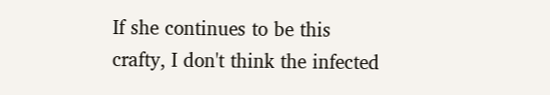If she continues to be this crafty, I don't think the infected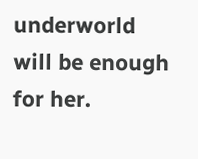underworld will be enough for her.